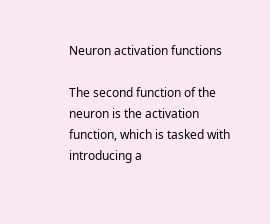Neuron activation functions

The second function of the neuron is the activation function, which is tasked with introducing a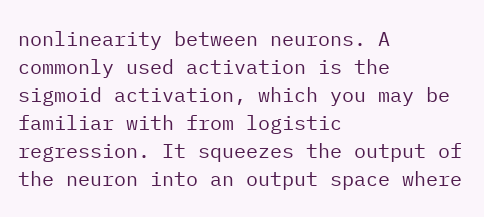nonlinearity between neurons. A commonly used activation is the sigmoid activation, which you may be familiar with from logistic regression. It squeezes the output of the neuron into an output space where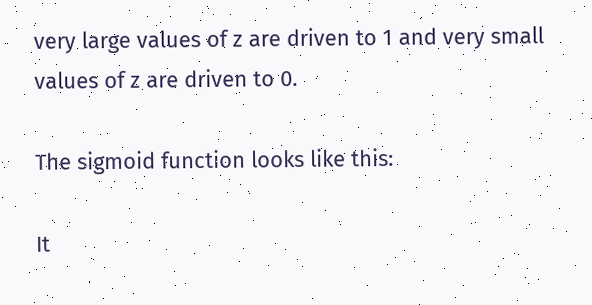very large values of z are driven to 1 and very small values of z are driven to 0.

The sigmoid function looks like this:

It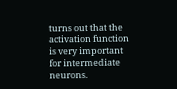turns out that the activation function is very important for intermediate neurons.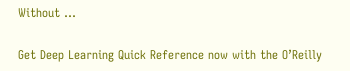Without ...

Get Deep Learning Quick Reference now with the O’Reilly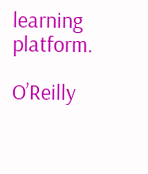learning platform.

O’Reilly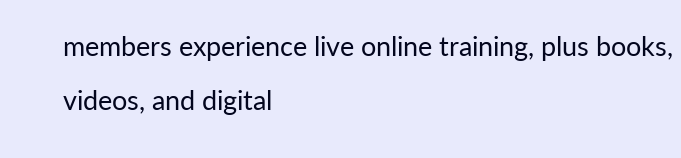members experience live online training, plus books, videos, and digital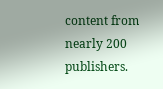content from nearly 200 publishers.